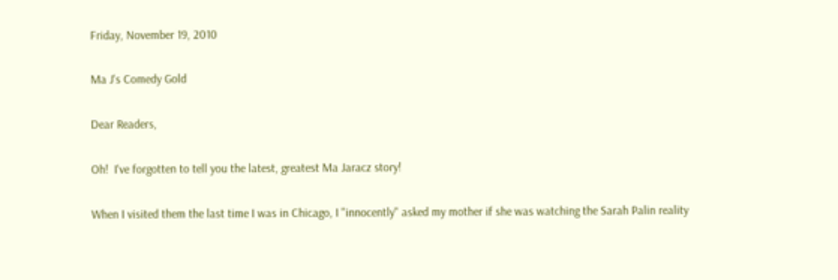Friday, November 19, 2010

Ma J's Comedy Gold

Dear Readers,

Oh!  I've forgotten to tell you the latest, greatest Ma Jaracz story!

When I visited them the last time I was in Chicago, I "innocently" asked my mother if she was watching the Sarah Palin reality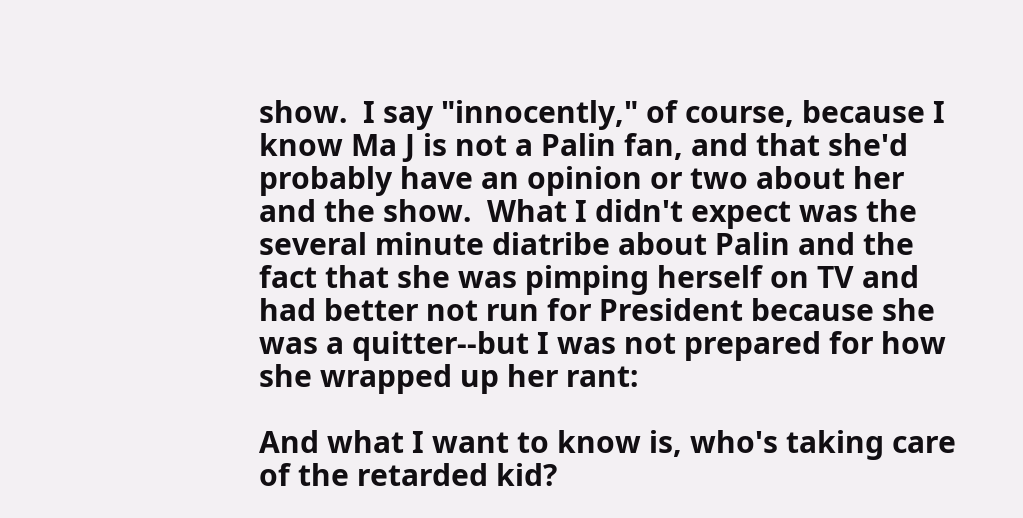show.  I say "innocently," of course, because I know Ma J is not a Palin fan, and that she'd probably have an opinion or two about her and the show.  What I didn't expect was the several minute diatribe about Palin and the fact that she was pimping herself on TV and had better not run for President because she was a quitter--but I was not prepared for how she wrapped up her rant:

And what I want to know is, who's taking care of the retarded kid?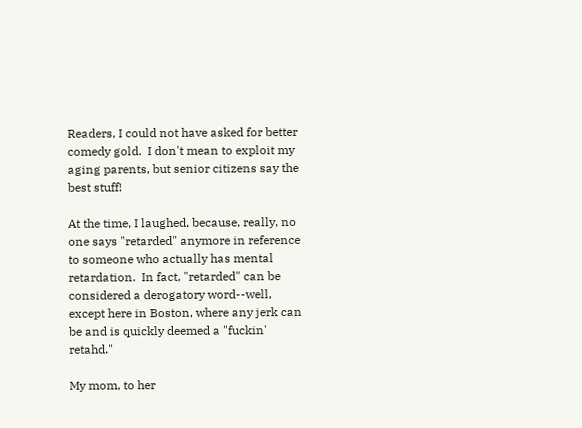Readers, I could not have asked for better comedy gold.  I don't mean to exploit my aging parents, but senior citizens say the best stuff!

At the time, I laughed, because, really, no one says "retarded" anymore in reference to someone who actually has mental retardation.  In fact, "retarded" can be considered a derogatory word--well, except here in Boston, where any jerk can be and is quickly deemed a "fuckin' retahd."

My mom, to her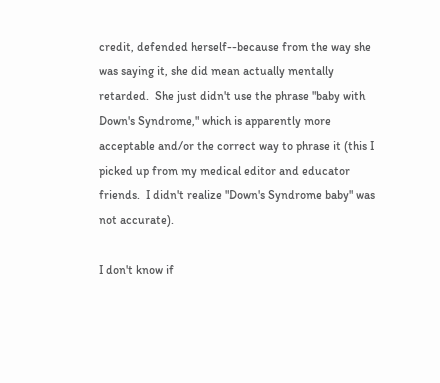credit, defended herself--because from the way she was saying it, she did mean actually mentally retarded.  She just didn't use the phrase "baby with Down's Syndrome," which is apparently more acceptable and/or the correct way to phrase it (this I picked up from my medical editor and educator friends.  I didn't realize "Down's Syndrome baby" was not accurate).

I don't know if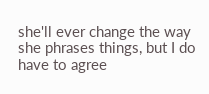she'll ever change the way she phrases things, but I do have to agree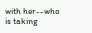with her--who is taking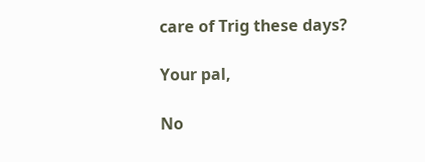care of Trig these days?

Your pal,

No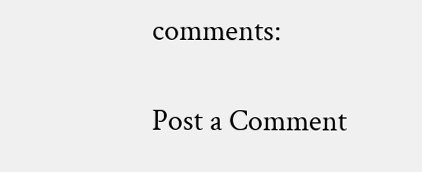comments:

Post a Comment